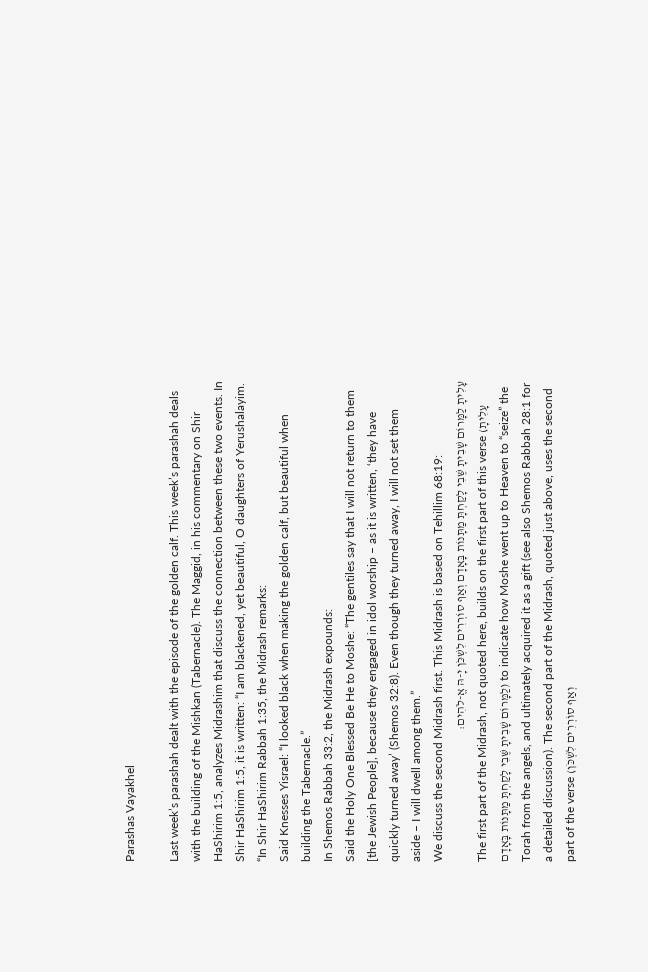Parashas Vayakhel

Last week’s parashah dealt with the episode of the golden calf. This week’s parashah deals with the building of the Mishkan (Tabernacle). The Maggid, in his commentary on Shir HaShirim 1:5, analyzes Midrashim that discuss the connection between these two events. In Shir HaShirim 1:5, it is written: “I am blackened, yet beautiful, O daughters of Yerushalayim. “In Shir HaShirim Rabbah 1:35, the Midrash remarks:
Said Knesses Yisrael: “I looked black when making the golden calf, but beautiful when building the Tabernacle.”
In Shemos Rabbah 33:2, the Midrash expounds:
Said the Holy One Blessed Be He to Moshe: “The gentiles say that I will not return to them [the Jewish People], because they engaged in idol worship – as it is written, ‘they have quickly turned away’ (Shemos 32:8). Even though they turned away, I will not set them aside – I will dwell among them.”
We discuss the second Midrash first. This Midrash is based on Tehillim 68:19:
עָלִיתָ לַמָּרוֹם שָׁבִיתָ שֶּׁבִי לָקַחְתָּ מַתָּנוֹת בָּאָדָם וְאַף סוֹרְרִים לִשְׁכֹּן יָ-הּ אֱ-לֹהִים:
The first part of the Midrash, not quoted here, builds on the first part of this verse (עָלִיתָ לַמָּרוֹם שָׁבִיתָ שֶּׁבִי לָקַחְתָּ מַתָּנוֹת בָּאָדָם) to indicate how Moshe went up to Heaven to “seize” the Torah from the angels, and ultimately acquired it as a gift (see also Shemos Rabbah 28:1 for a detailed discussion). The second part of the Midrash, quoted just above, uses the second part of the verse (וְאַף סוֹרְרִים לִשְׁכֹּן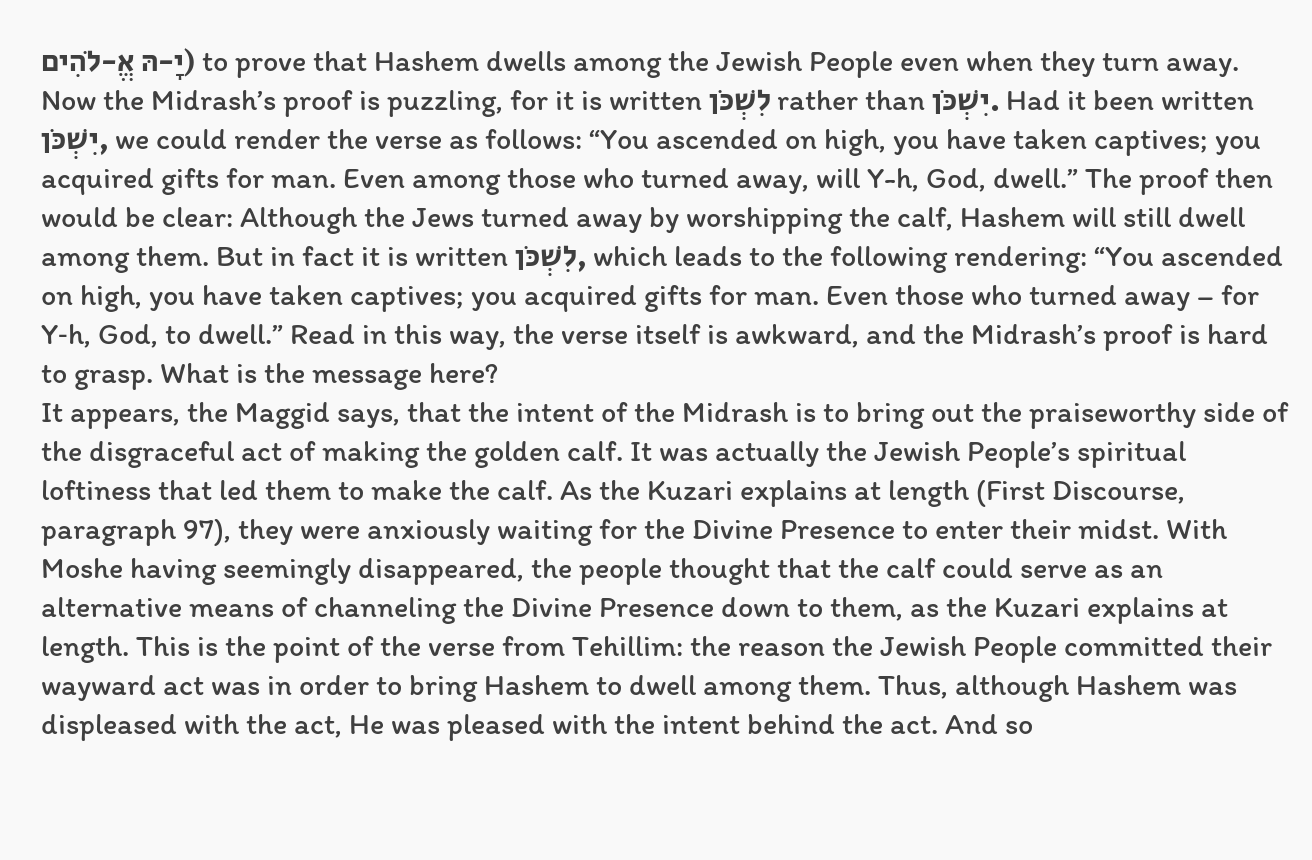יָ-הּ אֱ-לֹהִים) to prove that Hashem dwells among the Jewish People even when they turn away.
Now the Midrash’s proof is puzzling, for it is written לִשְׁכֹּן rather than יִשְׁכֹּן. Had it been written יִשְׁכֹּן, we could render the verse as follows: “You ascended on high, you have taken captives; you acquired gifts for man. Even among those who turned away, will Y-h, God, dwell.” The proof then would be clear: Although the Jews turned away by worshipping the calf, Hashem will still dwell among them. But in fact it is written לִשְׁכֹּן, which leads to the following rendering: “You ascended on high, you have taken captives; you acquired gifts for man. Even those who turned away – for Y‑h, God, to dwell.” Read in this way, the verse itself is awkward, and the Midrash’s proof is hard to grasp. What is the message here?
It appears, the Maggid says, that the intent of the Midrash is to bring out the praiseworthy side of the disgraceful act of making the golden calf. It was actually the Jewish People’s spiritual loftiness that led them to make the calf. As the Kuzari explains at length (First Discourse, paragraph 97), they were anxiously waiting for the Divine Presence to enter their midst. With Moshe having seemingly disappeared, the people thought that the calf could serve as an alternative means of channeling the Divine Presence down to them, as the Kuzari explains at length. This is the point of the verse from Tehillim: the reason the Jewish People committed their wayward act was in order to bring Hashem to dwell among them. Thus, although Hashem was displeased with the act, He was pleased with the intent behind the act. And so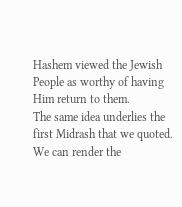Hashem viewed the Jewish People as worthy of having Him return to them.
The same idea underlies the first Midrash that we quoted. We can render the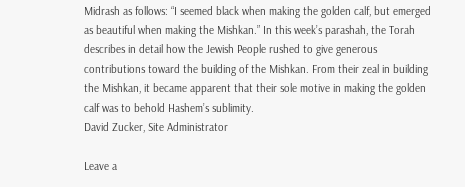Midrash as follows: “I seemed black when making the golden calf, but emerged as beautiful when making the Mishkan.” In this week’s parashah, the Torah describes in detail how the Jewish People rushed to give generous contributions toward the building of the Mishkan. From their zeal in building the Mishkan, it became apparent that their sole motive in making the golden calf was to behold Hashem’s sublimity.
David Zucker, Site Administrator

Leave a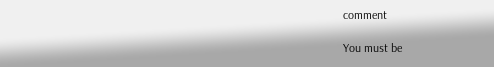comment

You must be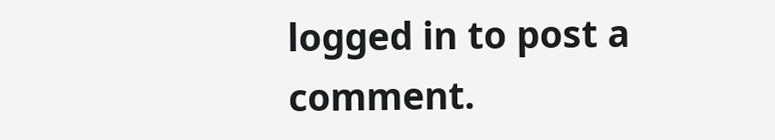logged in to post a comment.